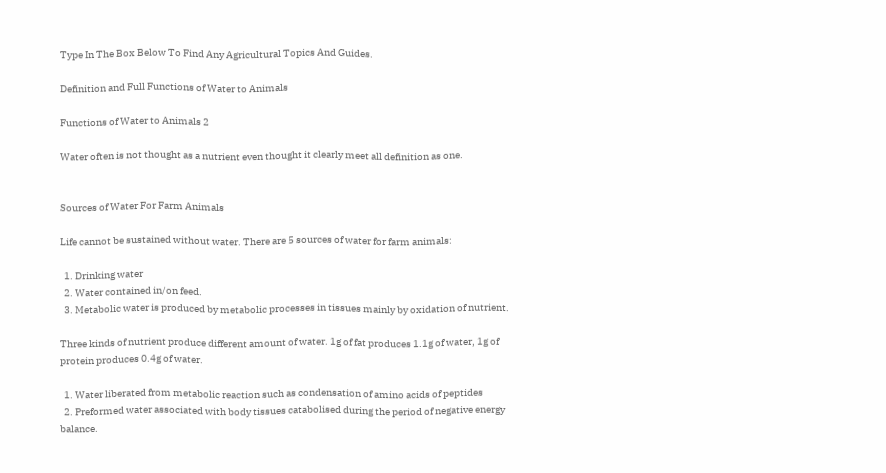Type In The Box Below To Find Any Agricultural Topics And Guides.

Definition and Full Functions of Water to Animals

Functions of Water to Animals 2

Water often is not thought as a nutrient even thought it clearly meet all definition as one.


Sources of Water For Farm Animals

Life cannot be sustained without water. There are 5 sources of water for farm animals:

  1. Drinking water
  2. Water contained in/on feed.
  3. Metabolic water is produced by metabolic processes in tissues mainly by oxidation of nutrient.

Three kinds of nutrient produce different amount of water. 1g of fat produces 1.1g of water, 1g of protein produces 0.4g of water.

  1. Water liberated from metabolic reaction such as condensation of amino acids of peptides
  2. Preformed water associated with body tissues catabolised during the period of negative energy balance.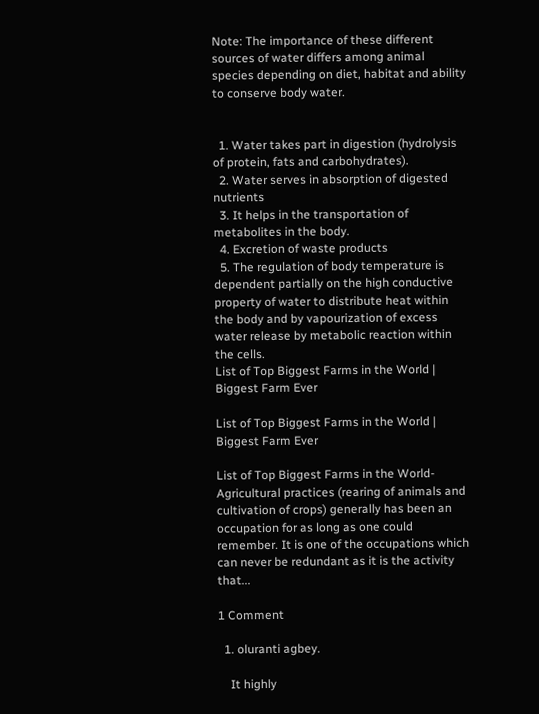Note: The importance of these different sources of water differs among animal species depending on diet, habitat and ability to conserve body water.


  1. Water takes part in digestion (hydrolysis of protein, fats and carbohydrates).
  2. Water serves in absorption of digested nutrients
  3. It helps in the transportation of metabolites in the body.
  4. Excretion of waste products
  5. The regulation of body temperature is dependent partially on the high conductive property of water to distribute heat within the body and by vapourization of excess water release by metabolic reaction within the cells.
List of Top Biggest Farms in the World | Biggest Farm Ever

List of Top Biggest Farms in the World | Biggest Farm Ever

List of Top Biggest Farms in the World- Agricultural practices (rearing of animals and cultivation of crops) generally has been an occupation for as long as one could remember. It is one of the occupations which can never be redundant as it is the activity that...

1 Comment

  1. oluranti agbey.

    It highly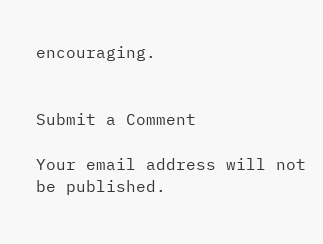encouraging.


Submit a Comment

Your email address will not be published.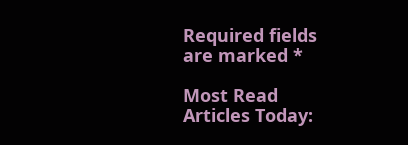Required fields are marked *

Most Read Articles Today: